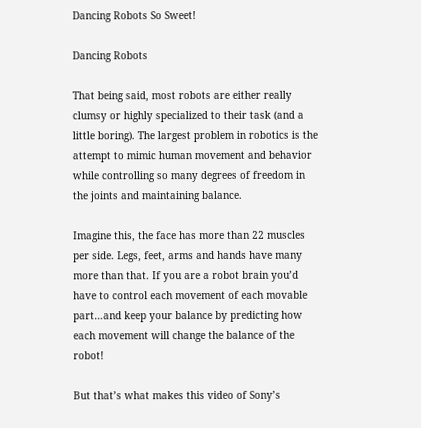Dancing Robots So Sweet!

Dancing Robots

That being said, most robots are either really clumsy or highly specialized to their task (and a little boring). The largest problem in robotics is the attempt to mimic human movement and behavior while controlling so many degrees of freedom in the joints and maintaining balance.

Imagine this, the face has more than 22 muscles per side. Legs, feet, arms and hands have many more than that. If you are a robot brain you’d have to control each movement of each movable part…and keep your balance by predicting how each movement will change the balance of the robot!

But that’s what makes this video of Sony’s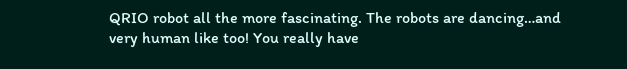QRIO robot all the more fascinating. The robots are dancing…and very human like too! You really have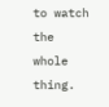to watch the whole thing.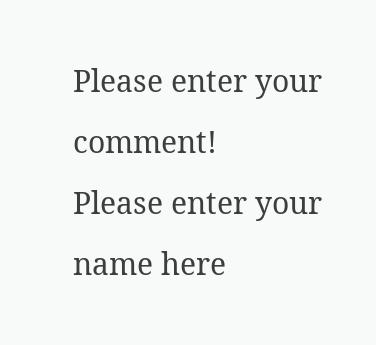Please enter your comment!
Please enter your name here